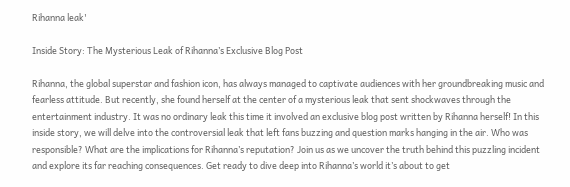Rihanna leak'

Inside Story: The Mysterious Leak of Rihanna’s Exclusive Blog Post

Rihanna, the global superstar and fashion icon, has always managed to captivate audiences with her groundbreaking music and fearless attitude. But recently, she found herself at the center of a mysterious leak that sent shockwaves through the entertainment industry. It was no ordinary leak this time it involved an exclusive blog post written by Rihanna herself! In this inside story, we will delve into the controversial leak that left fans buzzing and question marks hanging in the air. Who was responsible? What are the implications for Rihanna’s reputation? Join us as we uncover the truth behind this puzzling incident and explore its far reaching consequences. Get ready to dive deep into Rihanna’s world it’s about to get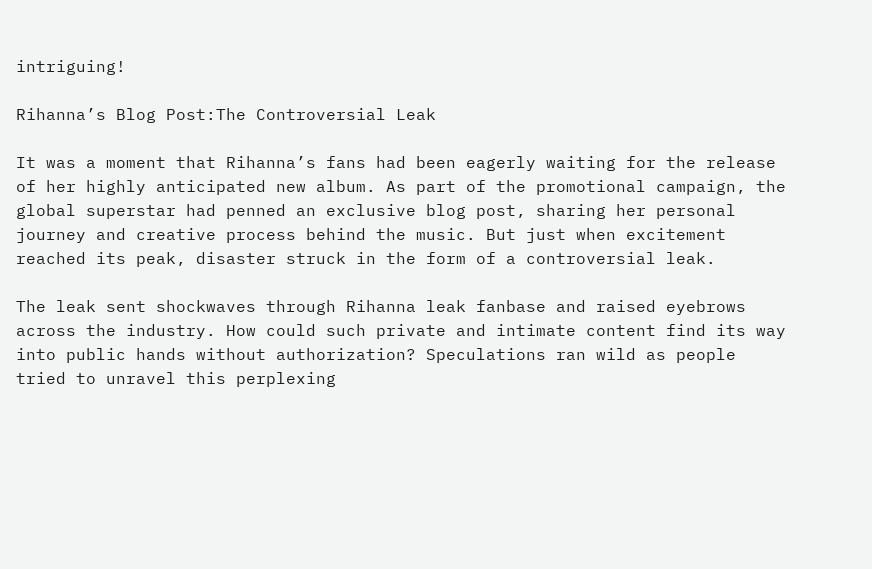intriguing!

Rihanna’s Blog Post:The Controversial Leak

It was a moment that Rihanna’s fans had been eagerly waiting for the release of her highly anticipated new album. As part of the promotional campaign, the global superstar had penned an exclusive blog post, sharing her personal journey and creative process behind the music. But just when excitement reached its peak, disaster struck in the form of a controversial leak.

The leak sent shockwaves through Rihanna leak fanbase and raised eyebrows across the industry. How could such private and intimate content find its way into public hands without authorization? Speculations ran wild as people tried to unravel this perplexing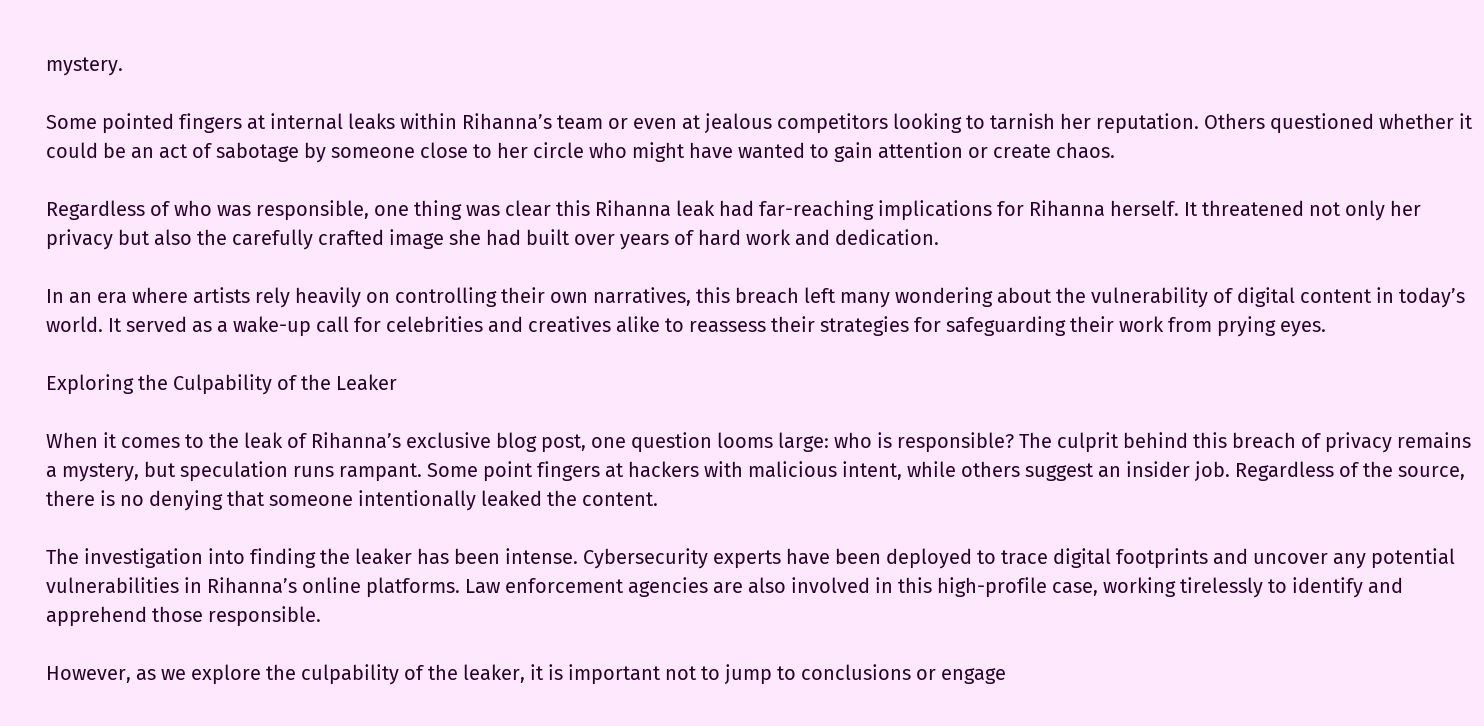mystery.

Some pointed fingers at internal leaks within Rihanna’s team or even at jealous competitors looking to tarnish her reputation. Others questioned whether it could be an act of sabotage by someone close to her circle who might have wanted to gain attention or create chaos.

Regardless of who was responsible, one thing was clear this Rihanna leak had far-reaching implications for Rihanna herself. It threatened not only her privacy but also the carefully crafted image she had built over years of hard work and dedication.

In an era where artists rely heavily on controlling their own narratives, this breach left many wondering about the vulnerability of digital content in today’s world. It served as a wake-up call for celebrities and creatives alike to reassess their strategies for safeguarding their work from prying eyes.

Exploring the Culpability of the Leaker

When it comes to the leak of Rihanna’s exclusive blog post, one question looms large: who is responsible? The culprit behind this breach of privacy remains a mystery, but speculation runs rampant. Some point fingers at hackers with malicious intent, while others suggest an insider job. Regardless of the source, there is no denying that someone intentionally leaked the content.

The investigation into finding the leaker has been intense. Cybersecurity experts have been deployed to trace digital footprints and uncover any potential vulnerabilities in Rihanna’s online platforms. Law enforcement agencies are also involved in this high-profile case, working tirelessly to identify and apprehend those responsible.

However, as we explore the culpability of the leaker, it is important not to jump to conclusions or engage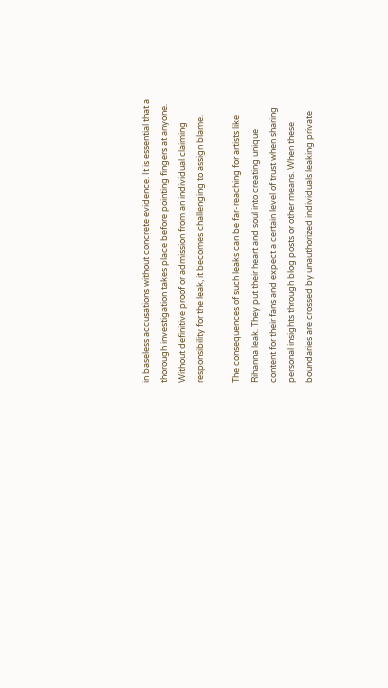in baseless accusations without concrete evidence. It is essential that a thorough investigation takes place before pointing fingers at anyone. Without definitive proof or admission from an individual claiming responsibility for the leak, it becomes challenging to assign blame.

The consequences of such leaks can be far-reaching for artists like Rihanna leak. They put their heart and soul into creating unique content for their fans and expect a certain level of trust when sharing personal insights through blog posts or other means. When these boundaries are crossed by unauthorized individuals leaking private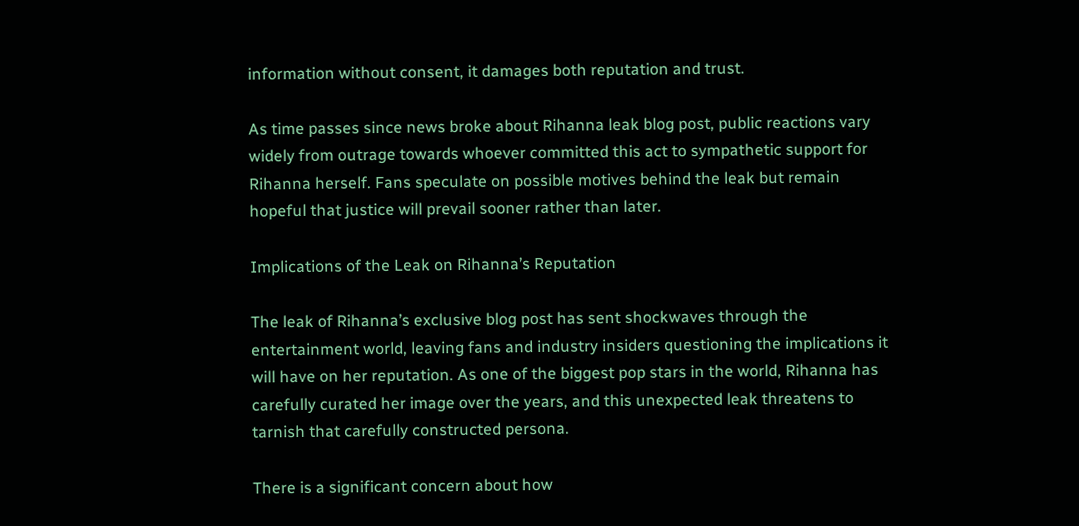information without consent, it damages both reputation and trust.

As time passes since news broke about Rihanna leak blog post, public reactions vary widely from outrage towards whoever committed this act to sympathetic support for Rihanna herself. Fans speculate on possible motives behind the leak but remain hopeful that justice will prevail sooner rather than later.

Implications of the Leak on Rihanna’s Reputation

The leak of Rihanna’s exclusive blog post has sent shockwaves through the entertainment world, leaving fans and industry insiders questioning the implications it will have on her reputation. As one of the biggest pop stars in the world, Rihanna has carefully curated her image over the years, and this unexpected leak threatens to tarnish that carefully constructed persona.

There is a significant concern about how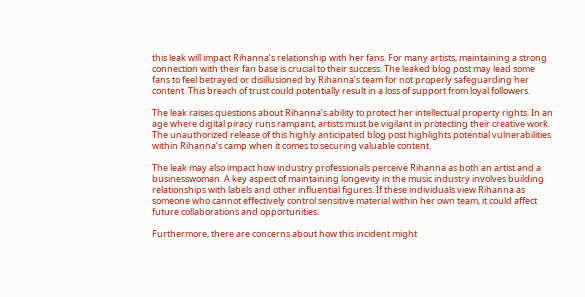this leak will impact Rihanna’s relationship with her fans. For many artists, maintaining a strong connection with their fan base is crucial to their success. The leaked blog post may lead some fans to feel betrayed or disillusioned by Rihanna’s team for not properly safeguarding her content. This breach of trust could potentially result in a loss of support from loyal followers.

The leak raises questions about Rihanna’s ability to protect her intellectual property rights. In an age where digital piracy runs rampant, artists must be vigilant in protecting their creative work. The unauthorized release of this highly anticipated blog post highlights potential vulnerabilities within Rihanna’s camp when it comes to securing valuable content.

The leak may also impact how industry professionals perceive Rihanna as both an artist and a businesswoman. A key aspect of maintaining longevity in the music industry involves building relationships with labels and other influential figures. If these individuals view Rihanna as someone who cannot effectively control sensitive material within her own team, it could affect future collaborations and opportunities.

Furthermore, there are concerns about how this incident might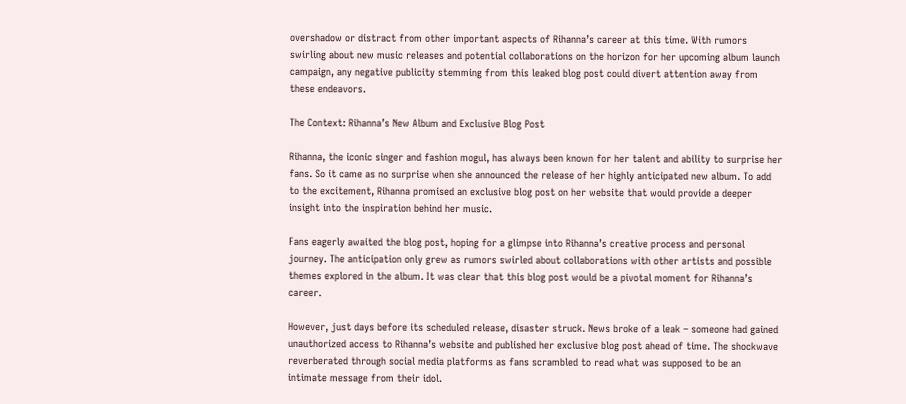overshadow or distract from other important aspects of Rihanna’s career at this time. With rumors swirling about new music releases and potential collaborations on the horizon for her upcoming album launch campaign, any negative publicity stemming from this leaked blog post could divert attention away from these endeavors.

The Context: Rihanna’s New Album and Exclusive Blog Post

Rihanna, the iconic singer and fashion mogul, has always been known for her talent and ability to surprise her fans. So it came as no surprise when she announced the release of her highly anticipated new album. To add to the excitement, Rihanna promised an exclusive blog post on her website that would provide a deeper insight into the inspiration behind her music.

Fans eagerly awaited the blog post, hoping for a glimpse into Rihanna’s creative process and personal journey. The anticipation only grew as rumors swirled about collaborations with other artists and possible themes explored in the album. It was clear that this blog post would be a pivotal moment for Rihanna’s career.

However, just days before its scheduled release, disaster struck. News broke of a leak – someone had gained unauthorized access to Rihanna’s website and published her exclusive blog post ahead of time. The shockwave reverberated through social media platforms as fans scrambled to read what was supposed to be an intimate message from their idol.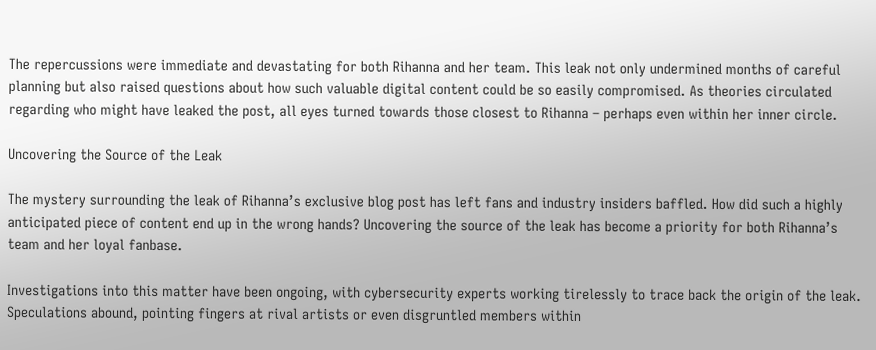The repercussions were immediate and devastating for both Rihanna and her team. This leak not only undermined months of careful planning but also raised questions about how such valuable digital content could be so easily compromised. As theories circulated regarding who might have leaked the post, all eyes turned towards those closest to Rihanna – perhaps even within her inner circle.

Uncovering the Source of the Leak

The mystery surrounding the leak of Rihanna’s exclusive blog post has left fans and industry insiders baffled. How did such a highly anticipated piece of content end up in the wrong hands? Uncovering the source of the leak has become a priority for both Rihanna’s team and her loyal fanbase.

Investigations into this matter have been ongoing, with cybersecurity experts working tirelessly to trace back the origin of the leak. Speculations abound, pointing fingers at rival artists or even disgruntled members within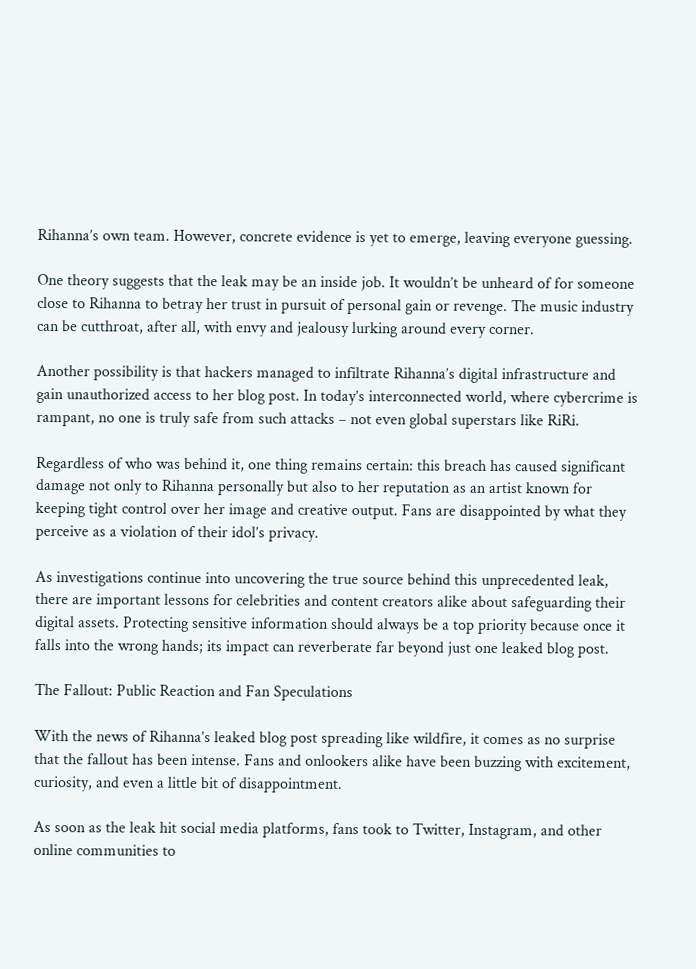Rihanna’s own team. However, concrete evidence is yet to emerge, leaving everyone guessing.

One theory suggests that the leak may be an inside job. It wouldn’t be unheard of for someone close to Rihanna to betray her trust in pursuit of personal gain or revenge. The music industry can be cutthroat, after all, with envy and jealousy lurking around every corner.

Another possibility is that hackers managed to infiltrate Rihanna’s digital infrastructure and gain unauthorized access to her blog post. In today’s interconnected world, where cybercrime is rampant, no one is truly safe from such attacks – not even global superstars like RiRi.

Regardless of who was behind it, one thing remains certain: this breach has caused significant damage not only to Rihanna personally but also to her reputation as an artist known for keeping tight control over her image and creative output. Fans are disappointed by what they perceive as a violation of their idol’s privacy.

As investigations continue into uncovering the true source behind this unprecedented leak, there are important lessons for celebrities and content creators alike about safeguarding their digital assets. Protecting sensitive information should always be a top priority because once it falls into the wrong hands; its impact can reverberate far beyond just one leaked blog post.

The Fallout: Public Reaction and Fan Speculations

With the news of Rihanna’s leaked blog post spreading like wildfire, it comes as no surprise that the fallout has been intense. Fans and onlookers alike have been buzzing with excitement, curiosity, and even a little bit of disappointment.

As soon as the leak hit social media platforms, fans took to Twitter, Instagram, and other online communities to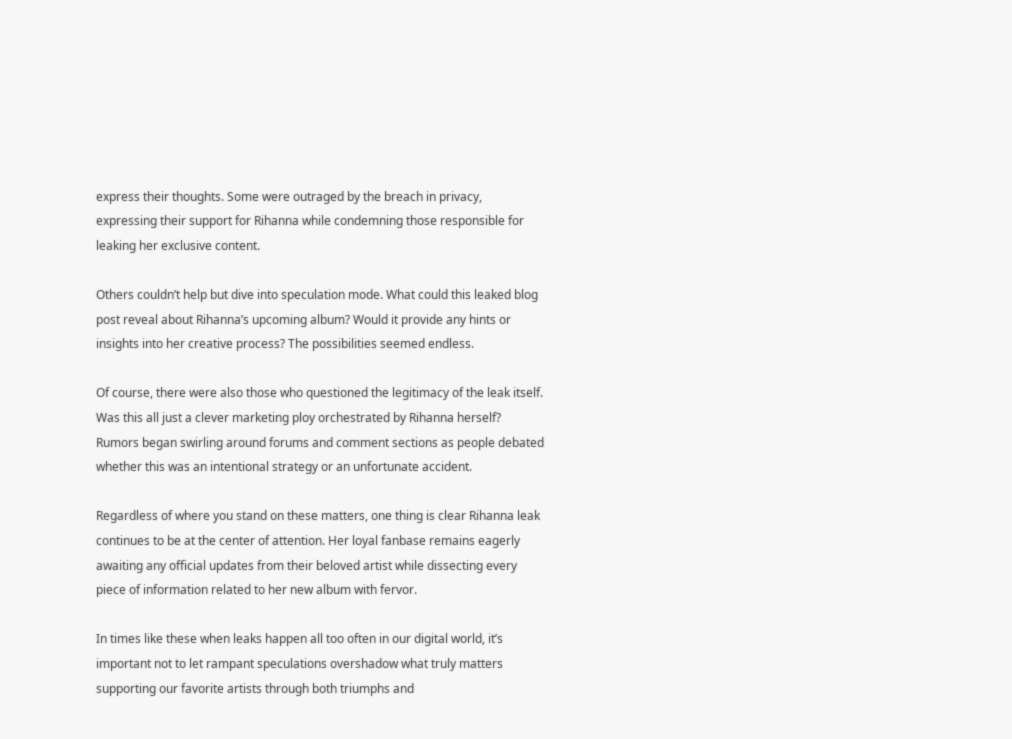express their thoughts. Some were outraged by the breach in privacy, expressing their support for Rihanna while condemning those responsible for leaking her exclusive content.

Others couldn’t help but dive into speculation mode. What could this leaked blog post reveal about Rihanna’s upcoming album? Would it provide any hints or insights into her creative process? The possibilities seemed endless.

Of course, there were also those who questioned the legitimacy of the leak itself. Was this all just a clever marketing ploy orchestrated by Rihanna herself? Rumors began swirling around forums and comment sections as people debated whether this was an intentional strategy or an unfortunate accident.

Regardless of where you stand on these matters, one thing is clear Rihanna leak continues to be at the center of attention. Her loyal fanbase remains eagerly awaiting any official updates from their beloved artist while dissecting every piece of information related to her new album with fervor.

In times like these when leaks happen all too often in our digital world, it’s important not to let rampant speculations overshadow what truly matters supporting our favorite artists through both triumphs and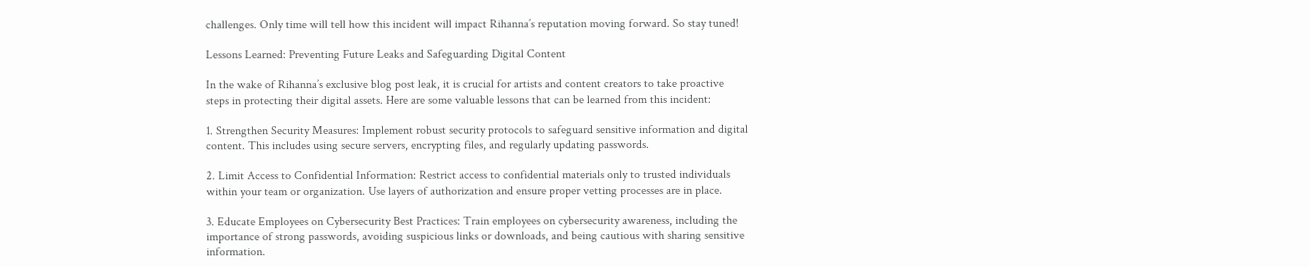challenges. Only time will tell how this incident will impact Rihanna’s reputation moving forward. So stay tuned!

Lessons Learned: Preventing Future Leaks and Safeguarding Digital Content

In the wake of Rihanna’s exclusive blog post leak, it is crucial for artists and content creators to take proactive steps in protecting their digital assets. Here are some valuable lessons that can be learned from this incident:

1. Strengthen Security Measures: Implement robust security protocols to safeguard sensitive information and digital content. This includes using secure servers, encrypting files, and regularly updating passwords.

2. Limit Access to Confidential Information: Restrict access to confidential materials only to trusted individuals within your team or organization. Use layers of authorization and ensure proper vetting processes are in place.

3. Educate Employees on Cybersecurity Best Practices: Train employees on cybersecurity awareness, including the importance of strong passwords, avoiding suspicious links or downloads, and being cautious with sharing sensitive information.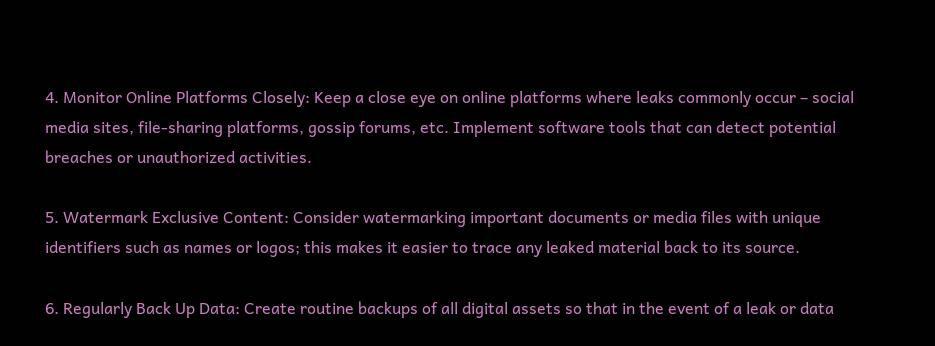4. Monitor Online Platforms Closely: Keep a close eye on online platforms where leaks commonly occur – social media sites, file-sharing platforms, gossip forums, etc. Implement software tools that can detect potential breaches or unauthorized activities.

5. Watermark Exclusive Content: Consider watermarking important documents or media files with unique identifiers such as names or logos; this makes it easier to trace any leaked material back to its source.

6. Regularly Back Up Data: Create routine backups of all digital assets so that in the event of a leak or data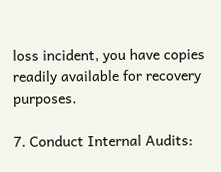loss incident, you have copies readily available for recovery purposes.

7. Conduct Internal Audits: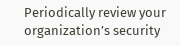Periodically review your organization’s security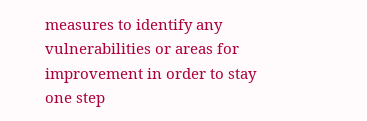measures to identify any vulnerabilities or areas for improvement in order to stay one step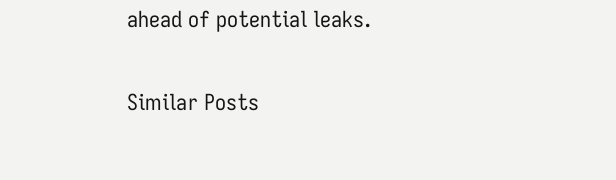ahead of potential leaks.

Similar Posts